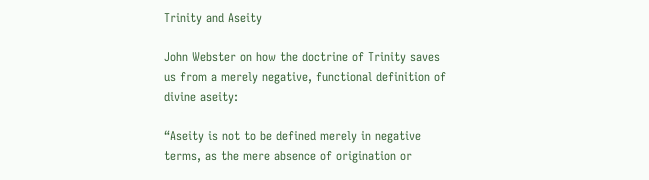Trinity and Aseity

John Webster on how the doctrine of Trinity saves us from a merely negative, functional definition of divine aseity:

“Aseity is not to be defined merely in negative terms, as the mere absence of origination or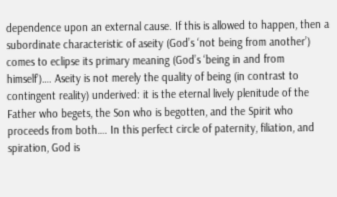dependence upon an external cause. If this is allowed to happen, then a subordinate characteristic of aseity (God’s ‘not being from another’) comes to eclipse its primary meaning (God’s ‘being in and from himself’)…. Aseity is not merely the quality of being (in contrast to contingent reality) underived: it is the eternal lively plenitude of the Father who begets, the Son who is begotten, and the Spirit who proceeds from both…. In this perfect circle of paternity, filiation, and spiration, God is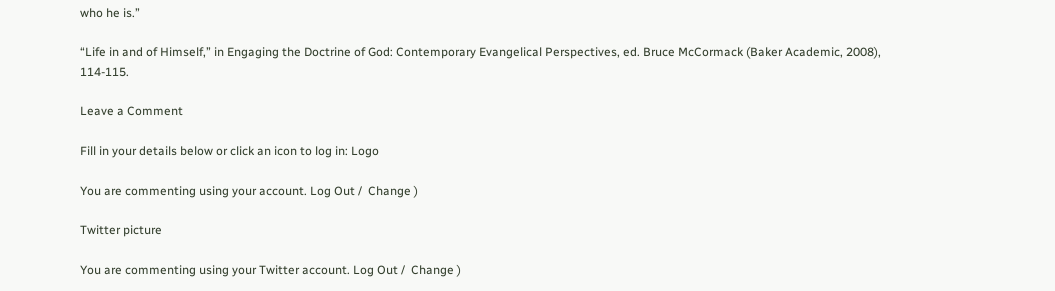who he is.”

“Life in and of Himself,” in Engaging the Doctrine of God: Contemporary Evangelical Perspectives, ed. Bruce McCormack (Baker Academic, 2008), 114-115.

Leave a Comment

Fill in your details below or click an icon to log in: Logo

You are commenting using your account. Log Out /  Change )

Twitter picture

You are commenting using your Twitter account. Log Out /  Change )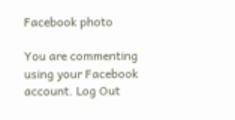Facebook photo

You are commenting using your Facebook account. Log Out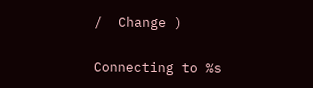/  Change )

Connecting to %s